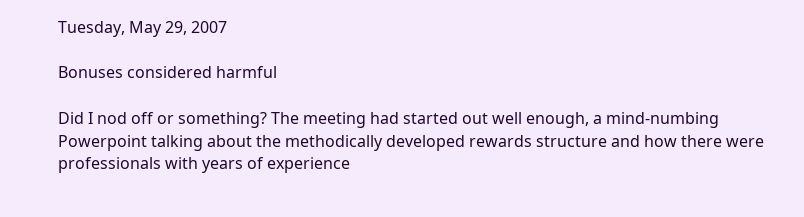Tuesday, May 29, 2007

Bonuses considered harmful

Did I nod off or something? The meeting had started out well enough, a mind-numbing Powerpoint talking about the methodically developed rewards structure and how there were professionals with years of experience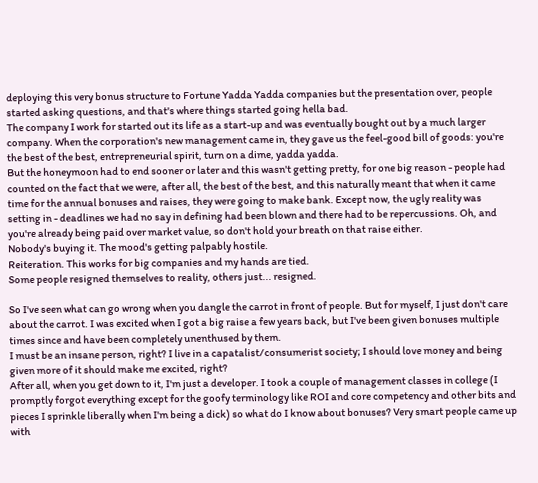deploying this very bonus structure to Fortune Yadda Yadda companies but the presentation over, people started asking questions, and that's where things started going hella bad.
The company I work for started out its life as a start-up and was eventually bought out by a much larger company. When the corporation's new management came in, they gave us the feel-good bill of goods: you're the best of the best, entrepreneurial spirit, turn on a dime, yadda yadda.
But the honeymoon had to end sooner or later and this wasn't getting pretty, for one big reason - people had counted on the fact that we were, after all, the best of the best, and this naturally meant that when it came time for the annual bonuses and raises, they were going to make bank. Except now, the ugly reality was setting in - deadlines we had no say in defining had been blown and there had to be repercussions. Oh, and you're already being paid over market value, so don't hold your breath on that raise either.
Nobody's buying it. The mood's getting palpably hostile.
Reiteration. This works for big companies and my hands are tied.
Some people resigned themselves to reality, others just... resigned.

So I've seen what can go wrong when you dangle the carrot in front of people. But for myself, I just don't care about the carrot. I was excited when I got a big raise a few years back, but I've been given bonuses multiple times since and have been completely unenthused by them.
I must be an insane person, right? I live in a capatalist/consumerist society; I should love money and being given more of it should make me excited, right?
After all, when you get down to it, I'm just a developer. I took a couple of management classes in college (I promptly forgot everything except for the goofy terminology like ROI and core competency and other bits and pieces I sprinkle liberally when I'm being a dick) so what do I know about bonuses? Very smart people came up with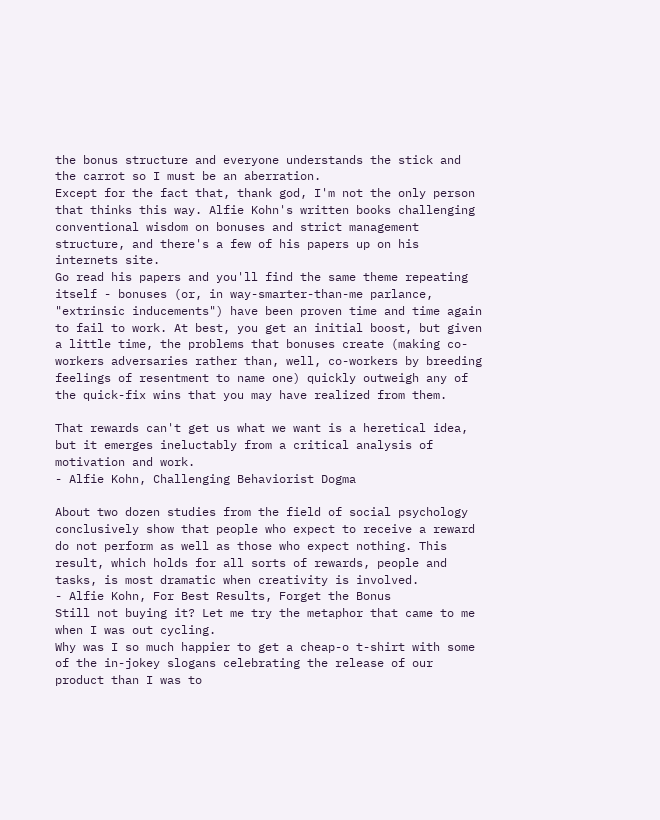the bonus structure and everyone understands the stick and the carrot so I must be an aberration.
Except for the fact that, thank god, I'm not the only person that thinks this way. Alfie Kohn's written books challenging conventional wisdom on bonuses and strict management structure, and there's a few of his papers up on his internets site.
Go read his papers and you'll find the same theme repeating itself - bonuses (or, in way-smarter-than-me parlance, "extrinsic inducements") have been proven time and time again to fail to work. At best, you get an initial boost, but given a little time, the problems that bonuses create (making co-workers adversaries rather than, well, co-workers by breeding feelings of resentment to name one) quickly outweigh any of the quick-fix wins that you may have realized from them.

That rewards can't get us what we want is a heretical idea, but it emerges ineluctably from a critical analysis of motivation and work.
- Alfie Kohn, Challenging Behaviorist Dogma

About two dozen studies from the field of social psychology conclusively show that people who expect to receive a reward do not perform as well as those who expect nothing. This result, which holds for all sorts of rewards, people and tasks, is most dramatic when creativity is involved.
- Alfie Kohn, For Best Results, Forget the Bonus
Still not buying it? Let me try the metaphor that came to me when I was out cycling.
Why was I so much happier to get a cheap-o t-shirt with some of the in-jokey slogans celebrating the release of our product than I was to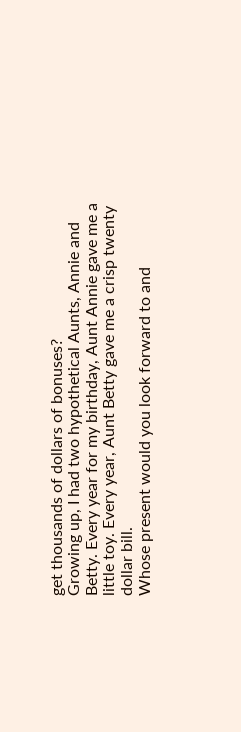get thousands of dollars of bonuses?
Growing up, I had two hypothetical Aunts, Annie and Betty. Every year for my birthday, Aunt Annie gave me a little toy. Every year, Aunt Betty gave me a crisp twenty dollar bill.
Whose present would you look forward to and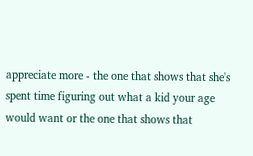appreciate more - the one that shows that she's spent time figuring out what a kid your age would want or the one that shows that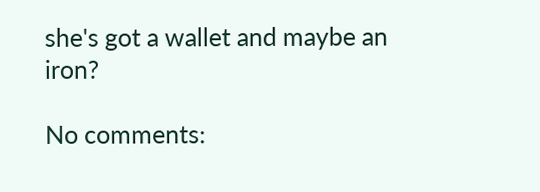she's got a wallet and maybe an iron?

No comments: